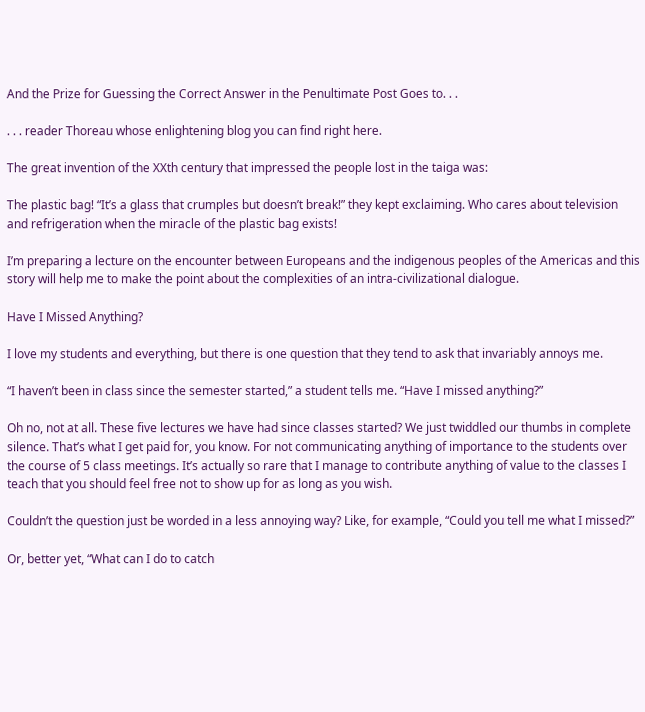And the Prize for Guessing the Correct Answer in the Penultimate Post Goes to. . .

. . . reader Thoreau whose enlightening blog you can find right here.

The great invention of the XXth century that impressed the people lost in the taiga was:

The plastic bag! “It’s a glass that crumples but doesn’t break!” they kept exclaiming. Who cares about television and refrigeration when the miracle of the plastic bag exists!

I’m preparing a lecture on the encounter between Europeans and the indigenous peoples of the Americas and this story will help me to make the point about the complexities of an intra-civilizational dialogue.

Have I Missed Anything?

I love my students and everything, but there is one question that they tend to ask that invariably annoys me.

“I haven’t been in class since the semester started,” a student tells me. “Have I missed anything?”

Oh no, not at all. These five lectures we have had since classes started? We just twiddled our thumbs in complete silence. That’s what I get paid for, you know. For not communicating anything of importance to the students over the course of 5 class meetings. It’s actually so rare that I manage to contribute anything of value to the classes I teach that you should feel free not to show up for as long as you wish.

Couldn’t the question just be worded in a less annoying way? Like, for example, “Could you tell me what I missed?”

Or, better yet, “What can I do to catch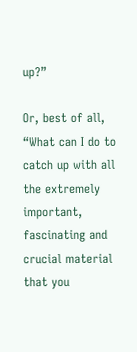up?”

Or, best of all, “What can I do to catch up with all the extremely important, fascinating and crucial material that you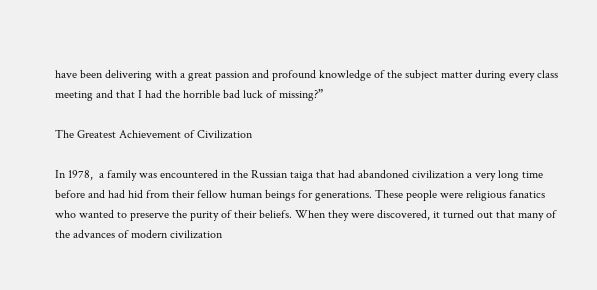have been delivering with a great passion and profound knowledge of the subject matter during every class meeting and that I had the horrible bad luck of missing?”

The Greatest Achievement of Civilization

In 1978,  a family was encountered in the Russian taiga that had abandoned civilization a very long time before and had hid from their fellow human beings for generations. These people were religious fanatics who wanted to preserve the purity of their beliefs. When they were discovered, it turned out that many of the advances of modern civilization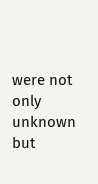were not only unknown but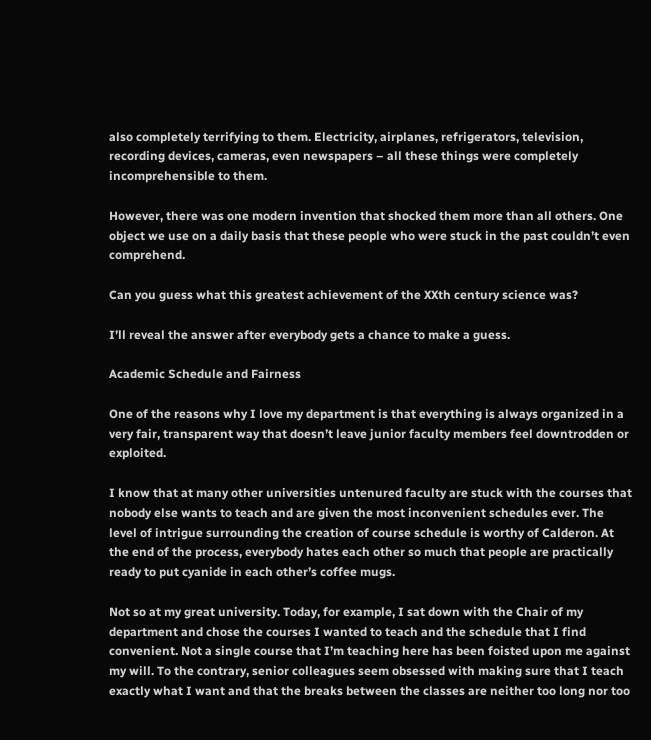also completely terrifying to them. Electricity, airplanes, refrigerators, television, recording devices, cameras, even newspapers – all these things were completely incomprehensible to them.

However, there was one modern invention that shocked them more than all others. One object we use on a daily basis that these people who were stuck in the past couldn’t even comprehend.

Can you guess what this greatest achievement of the XXth century science was?

I’ll reveal the answer after everybody gets a chance to make a guess.

Academic Schedule and Fairness

One of the reasons why I love my department is that everything is always organized in a very fair, transparent way that doesn’t leave junior faculty members feel downtrodden or exploited.

I know that at many other universities untenured faculty are stuck with the courses that nobody else wants to teach and are given the most inconvenient schedules ever. The level of intrigue surrounding the creation of course schedule is worthy of Calderon. At the end of the process, everybody hates each other so much that people are practically ready to put cyanide in each other’s coffee mugs.

Not so at my great university. Today, for example, I sat down with the Chair of my department and chose the courses I wanted to teach and the schedule that I find convenient. Not a single course that I’m teaching here has been foisted upon me against my will. To the contrary, senior colleagues seem obsessed with making sure that I teach exactly what I want and that the breaks between the classes are neither too long nor too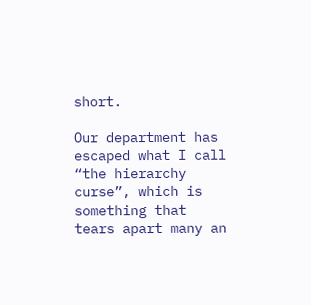short.

Our department has escaped what I call “the hierarchy curse”, which is something that tears apart many an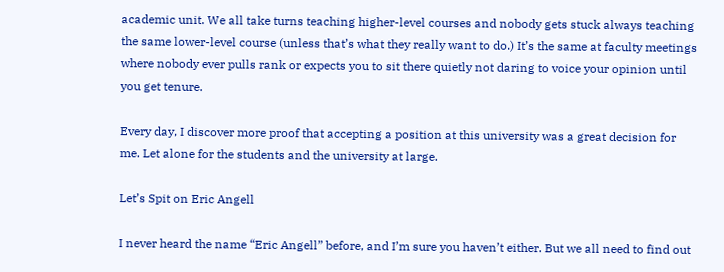academic unit. We all take turns teaching higher-level courses and nobody gets stuck always teaching the same lower-level course (unless that’s what they really want to do.) It’s the same at faculty meetings where nobody ever pulls rank or expects you to sit there quietly not daring to voice your opinion until you get tenure.

Every day, I discover more proof that accepting a position at this university was a great decision for me. Let alone for the students and the university at large.

Let’s Spit on Eric Angell

I never heard the name “Eric Angell” before, and I’m sure you haven’t either. But we all need to find out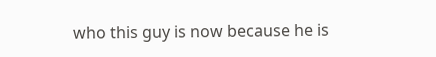who this guy is now because he is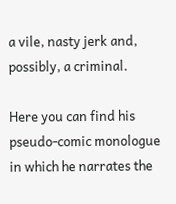a vile, nasty jerk and, possibly, a criminal.

Here you can find his pseudo-comic monologue in which he narrates the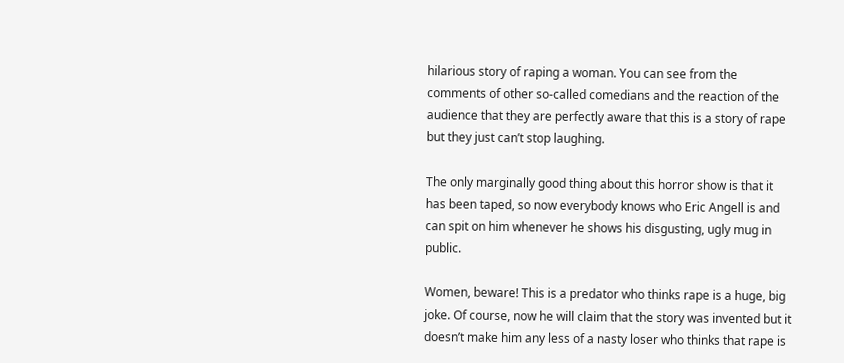hilarious story of raping a woman. You can see from the comments of other so-called comedians and the reaction of the audience that they are perfectly aware that this is a story of rape but they just can’t stop laughing.

The only marginally good thing about this horror show is that it has been taped, so now everybody knows who Eric Angell is and can spit on him whenever he shows his disgusting, ugly mug in public.

Women, beware! This is a predator who thinks rape is a huge, big joke. Of course, now he will claim that the story was invented but it doesn’t make him any less of a nasty loser who thinks that rape is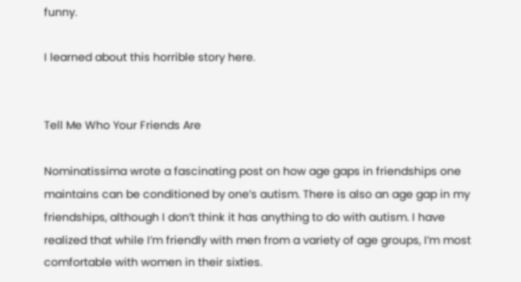funny.

I learned about this horrible story here.


Tell Me Who Your Friends Are

Nominatissima wrote a fascinating post on how age gaps in friendships one maintains can be conditioned by one’s autism. There is also an age gap in my friendships, although I don’t think it has anything to do with autism. I have realized that while I’m friendly with men from a variety of age groups, I’m most comfortable with women in their sixties.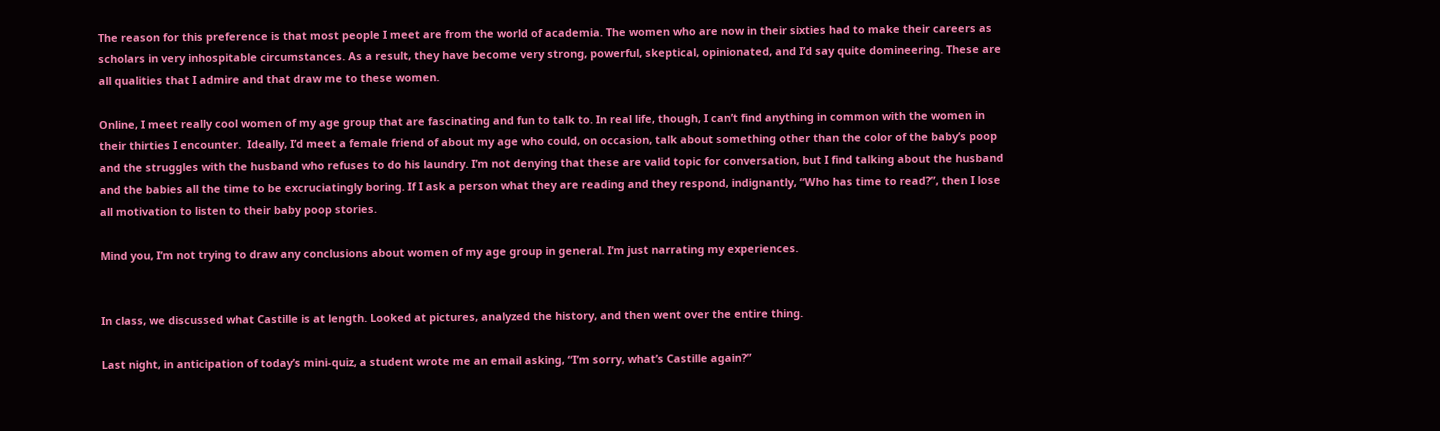The reason for this preference is that most people I meet are from the world of academia. The women who are now in their sixties had to make their careers as scholars in very inhospitable circumstances. As a result, they have become very strong, powerful, skeptical, opinionated, and I’d say quite domineering. These are all qualities that I admire and that draw me to these women.

Online, I meet really cool women of my age group that are fascinating and fun to talk to. In real life, though, I can’t find anything in common with the women in their thirties I encounter.  Ideally, I’d meet a female friend of about my age who could, on occasion, talk about something other than the color of the baby’s poop and the struggles with the husband who refuses to do his laundry. I’m not denying that these are valid topic for conversation, but I find talking about the husband and the babies all the time to be excruciatingly boring. If I ask a person what they are reading and they respond, indignantly, “Who has time to read?”, then I lose all motivation to listen to their baby poop stories.

Mind you, I’m not trying to draw any conclusions about women of my age group in general. I’m just narrating my experiences.


In class, we discussed what Castille is at length. Looked at pictures, analyzed the history, and then went over the entire thing.

Last night, in anticipation of today’s mini-quiz, a student wrote me an email asking, “I’m sorry, what’s Castille again?”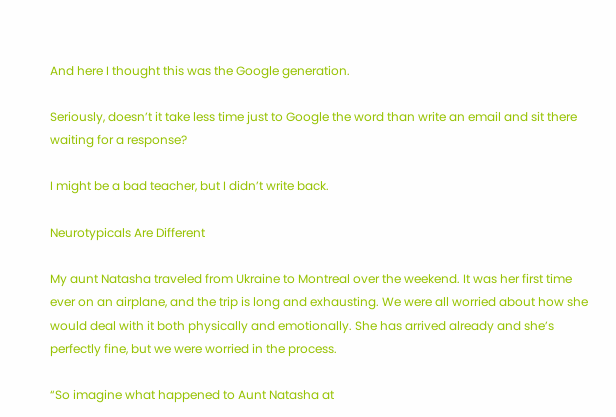And here I thought this was the Google generation.

Seriously, doesn’t it take less time just to Google the word than write an email and sit there waiting for a response?

I might be a bad teacher, but I didn’t write back.

Neurotypicals Are Different

My aunt Natasha traveled from Ukraine to Montreal over the weekend. It was her first time ever on an airplane, and the trip is long and exhausting. We were all worried about how she would deal with it both physically and emotionally. She has arrived already and she’s perfectly fine, but we were worried in the process.

“So imagine what happened to Aunt Natasha at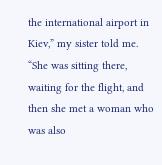the international airport in Kiev,” my sister told me. “She was sitting there, waiting for the flight, and then she met a woman who was also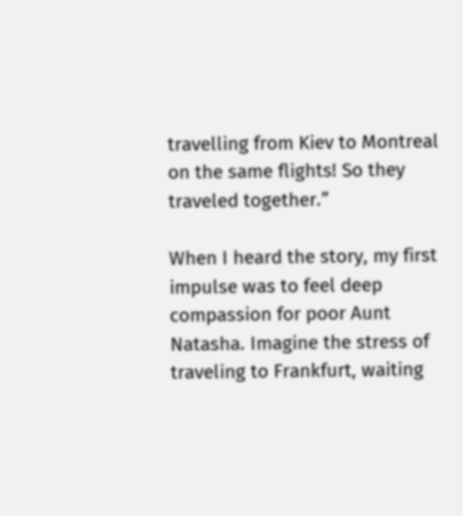travelling from Kiev to Montreal on the same flights! So they traveled together.”

When I heard the story, my first impulse was to feel deep compassion for poor Aunt Natasha. Imagine the stress of traveling to Frankfurt, waiting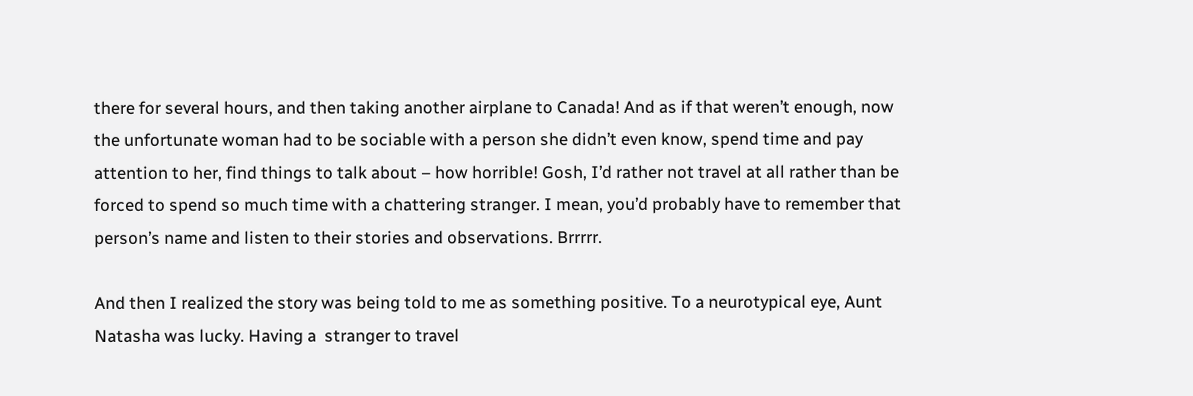there for several hours, and then taking another airplane to Canada! And as if that weren’t enough, now the unfortunate woman had to be sociable with a person she didn’t even know, spend time and pay attention to her, find things to talk about – how horrible! Gosh, I’d rather not travel at all rather than be forced to spend so much time with a chattering stranger. I mean, you’d probably have to remember that person’s name and listen to their stories and observations. Brrrrr.

And then I realized the story was being told to me as something positive. To a neurotypical eye, Aunt Natasha was lucky. Having a  stranger to travel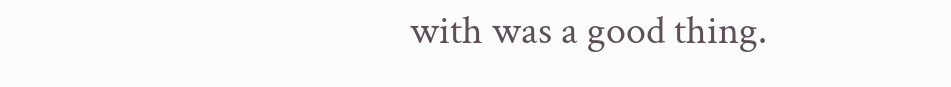with was a good thing.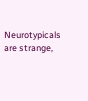Neurotypicals are strange,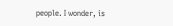people. I wonder, is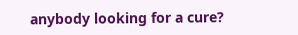anybody looking for a cure?